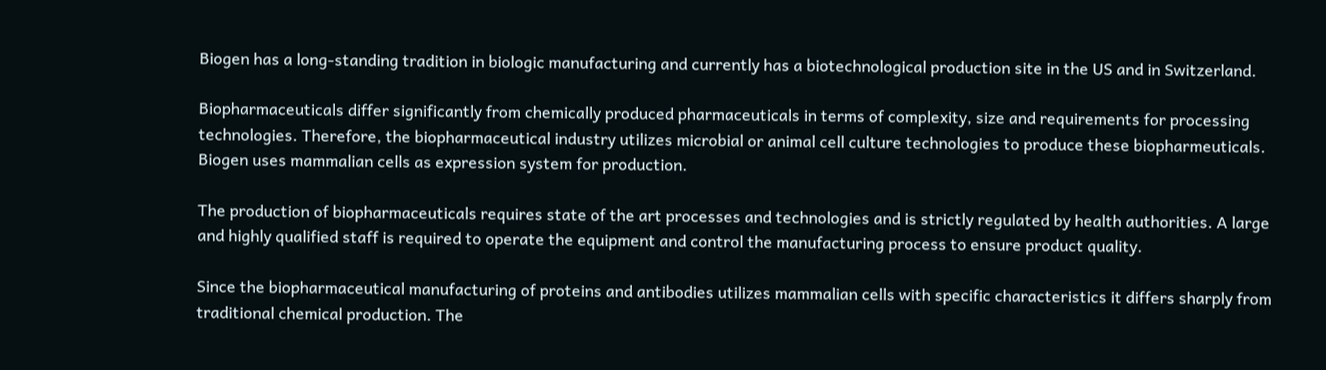Biogen has a long-standing tradition in biologic manufacturing and currently has a biotechnological production site in the US and in Switzerland.

Biopharmaceuticals differ significantly from chemically produced pharmaceuticals in terms of complexity, size and requirements for processing technologies. Therefore, the biopharmaceutical industry utilizes microbial or animal cell culture technologies to produce these biopharmeuticals. Biogen uses mammalian cells as expression system for production.

The production of biopharmaceuticals requires state of the art processes and technologies and is strictly regulated by health authorities. A large and highly qualified staff is required to operate the equipment and control the manufacturing process to ensure product quality.

Since the biopharmaceutical manufacturing of proteins and antibodies utilizes mammalian cells with specific characteristics it differs sharply from traditional chemical production. The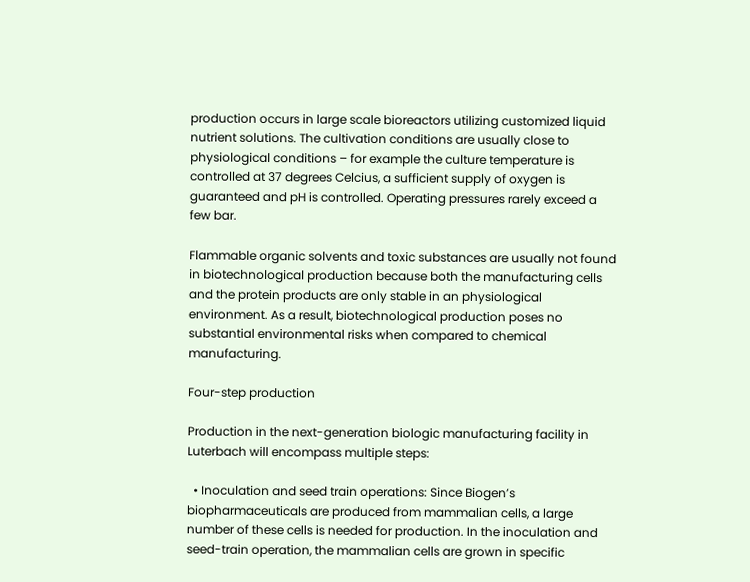production occurs in large scale bioreactors utilizing customized liquid nutrient solutions. The cultivation conditions are usually close to physiological conditions – for example the culture temperature is controlled at 37 degrees Celcius, a sufficient supply of oxygen is guaranteed and pH is controlled. Operating pressures rarely exceed a few bar.

Flammable organic solvents and toxic substances are usually not found in biotechnological production because both the manufacturing cells and the protein products are only stable in an physiological environment. As a result, biotechnological production poses no substantial environmental risks when compared to chemical manufacturing.

Four-step production

Production in the next-generation biologic manufacturing facility in Luterbach will encompass multiple steps:

  • Inoculation and seed train operations: Since Biogen’s biopharmaceuticals are produced from mammalian cells, a large number of these cells is needed for production. In the inoculation and seed-train operation, the mammalian cells are grown in specific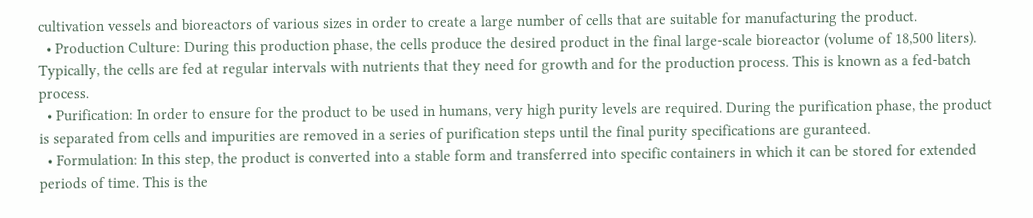cultivation vessels and bioreactors of various sizes in order to create a large number of cells that are suitable for manufacturing the product.
  • Production Culture: During this production phase, the cells produce the desired product in the final large-scale bioreactor (volume of 18,500 liters). Typically, the cells are fed at regular intervals with nutrients that they need for growth and for the production process. This is known as a fed-batch process.
  • Purification: In order to ensure for the product to be used in humans, very high purity levels are required. During the purification phase, the product is separated from cells and impurities are removed in a series of purification steps until the final purity specifications are guranteed.
  • Formulation: In this step, the product is converted into a stable form and transferred into specific containers in which it can be stored for extended periods of time. This is the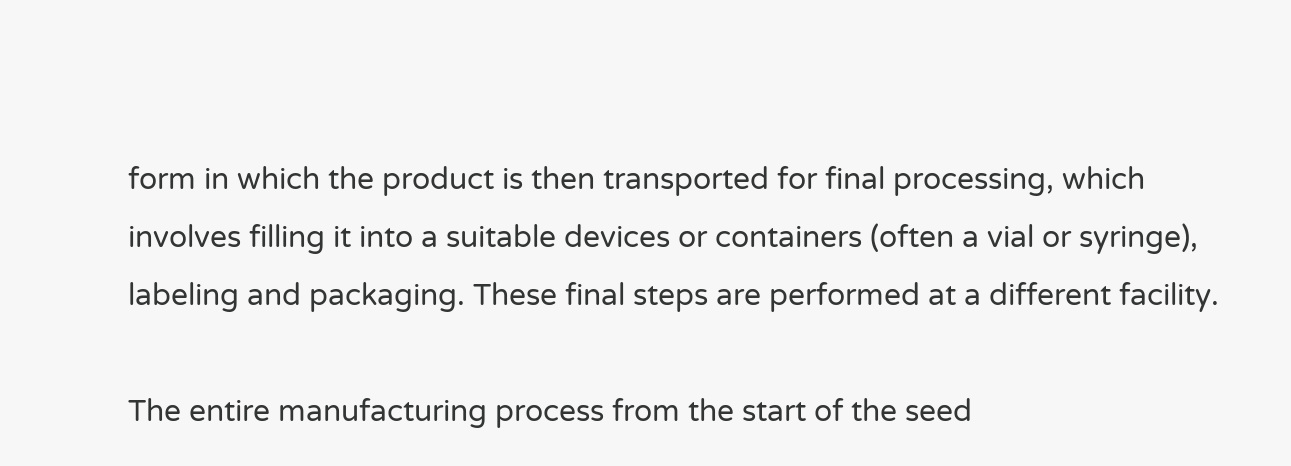form in which the product is then transported for final processing, which involves filling it into a suitable devices or containers (often a vial or syringe), labeling and packaging. These final steps are performed at a different facility.

The entire manufacturing process from the start of the seed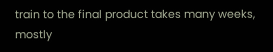train to the final product takes many weeks, mostly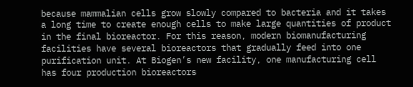because mammalian cells grow slowly compared to bacteria and it takes a long time to create enough cells to make large quantities of product in the final bioreactor. For this reason, modern biomanufacturing facilities have several bioreactors that gradually feed into one purification unit. At Biogen’s new facility, one manufacturing cell has four production bioreactors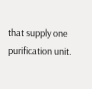that supply one purification unit.